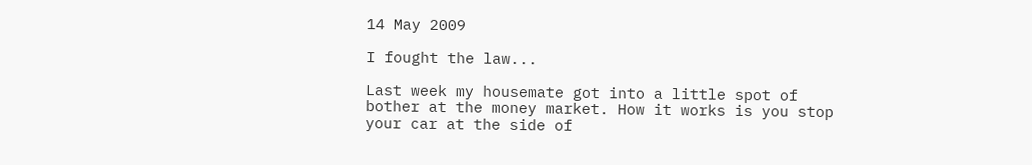14 May 2009

I fought the law...

Last week my housemate got into a little spot of bother at the money market. How it works is you stop your car at the side of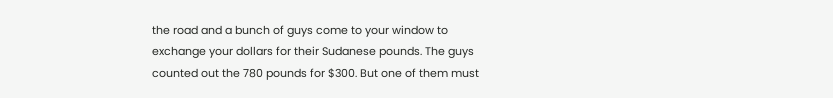the road and a bunch of guys come to your window to exchange your dollars for their Sudanese pounds. The guys counted out the 780 pounds for $300. But one of them must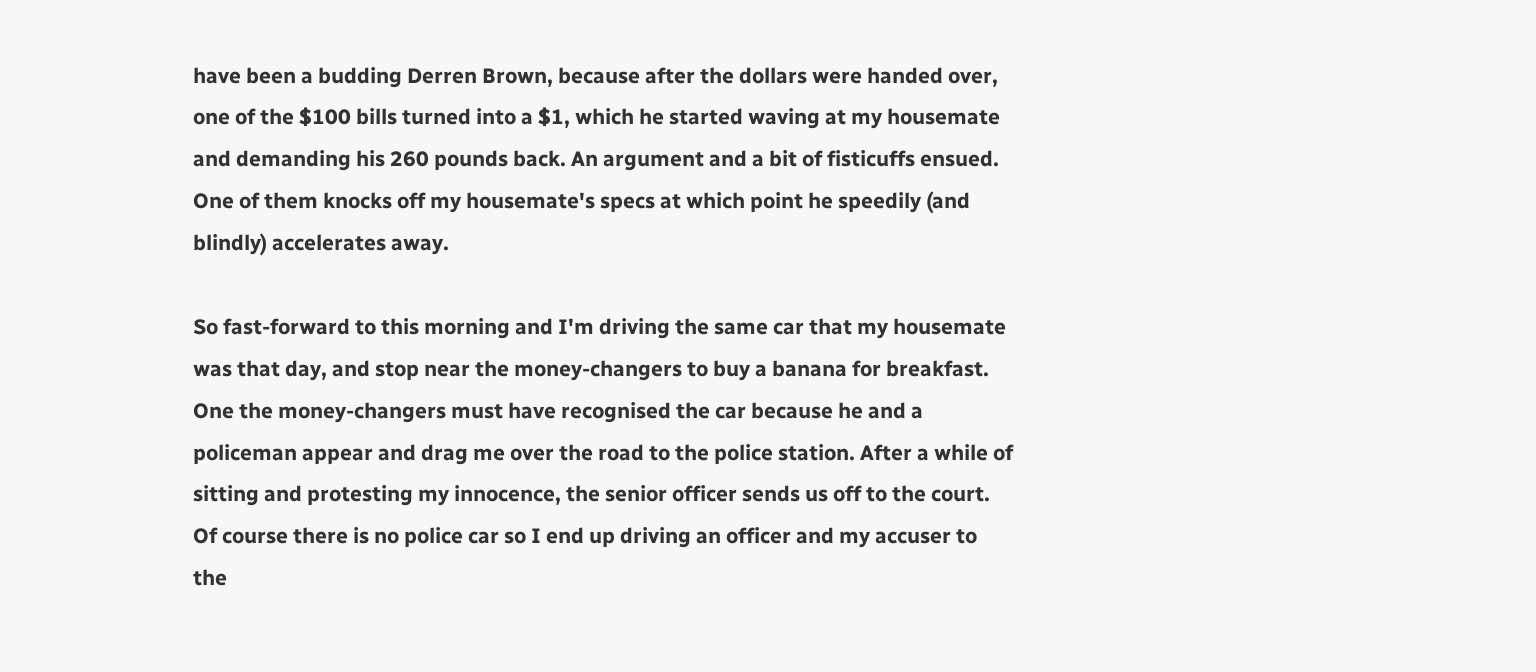have been a budding Derren Brown, because after the dollars were handed over, one of the $100 bills turned into a $1, which he started waving at my housemate and demanding his 260 pounds back. An argument and a bit of fisticuffs ensued. One of them knocks off my housemate's specs at which point he speedily (and blindly) accelerates away.

So fast-forward to this morning and I'm driving the same car that my housemate was that day, and stop near the money-changers to buy a banana for breakfast. One the money-changers must have recognised the car because he and a policeman appear and drag me over the road to the police station. After a while of sitting and protesting my innocence, the senior officer sends us off to the court. Of course there is no police car so I end up driving an officer and my accuser to the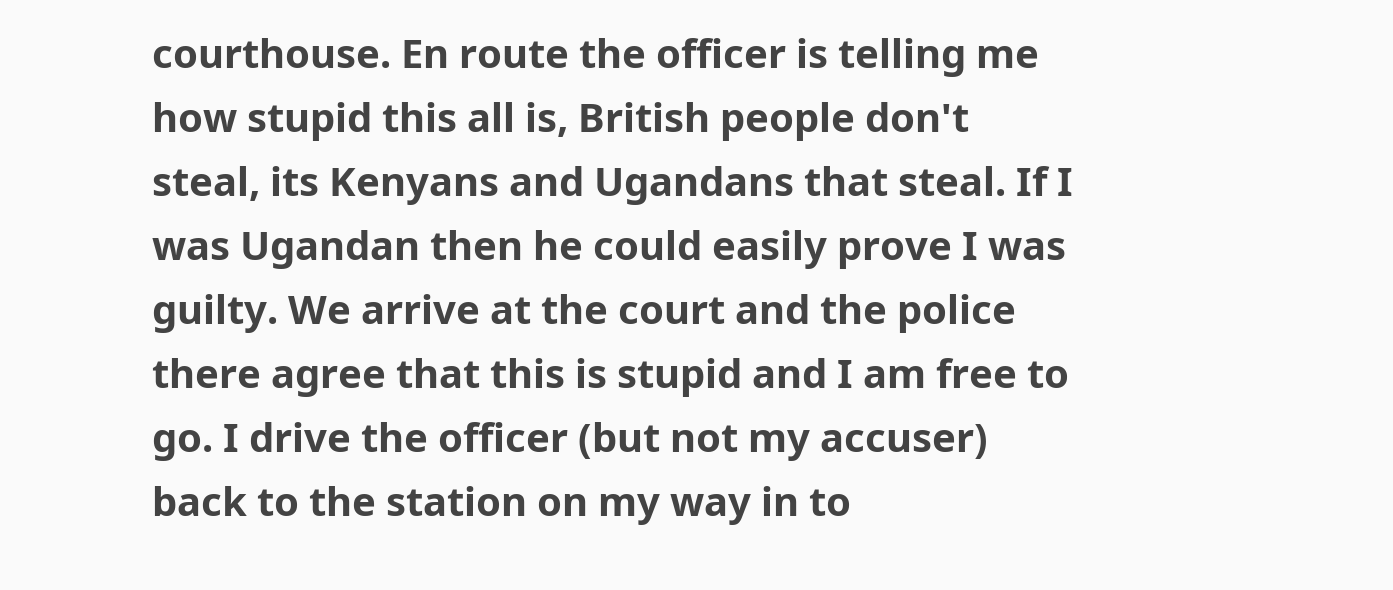courthouse. En route the officer is telling me how stupid this all is, British people don't steal, its Kenyans and Ugandans that steal. If I was Ugandan then he could easily prove I was guilty. We arrive at the court and the police there agree that this is stupid and I am free to go. I drive the officer (but not my accuser) back to the station on my way in to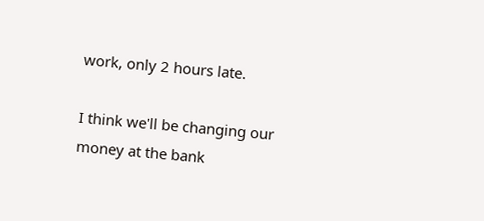work, only 2 hours late.

I think we'll be changing our money at the bank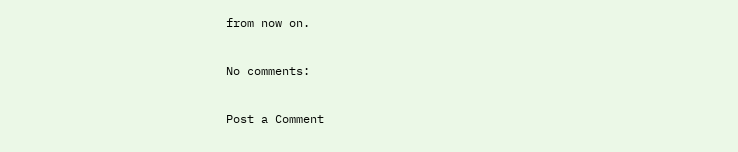from now on.

No comments:

Post a Comment